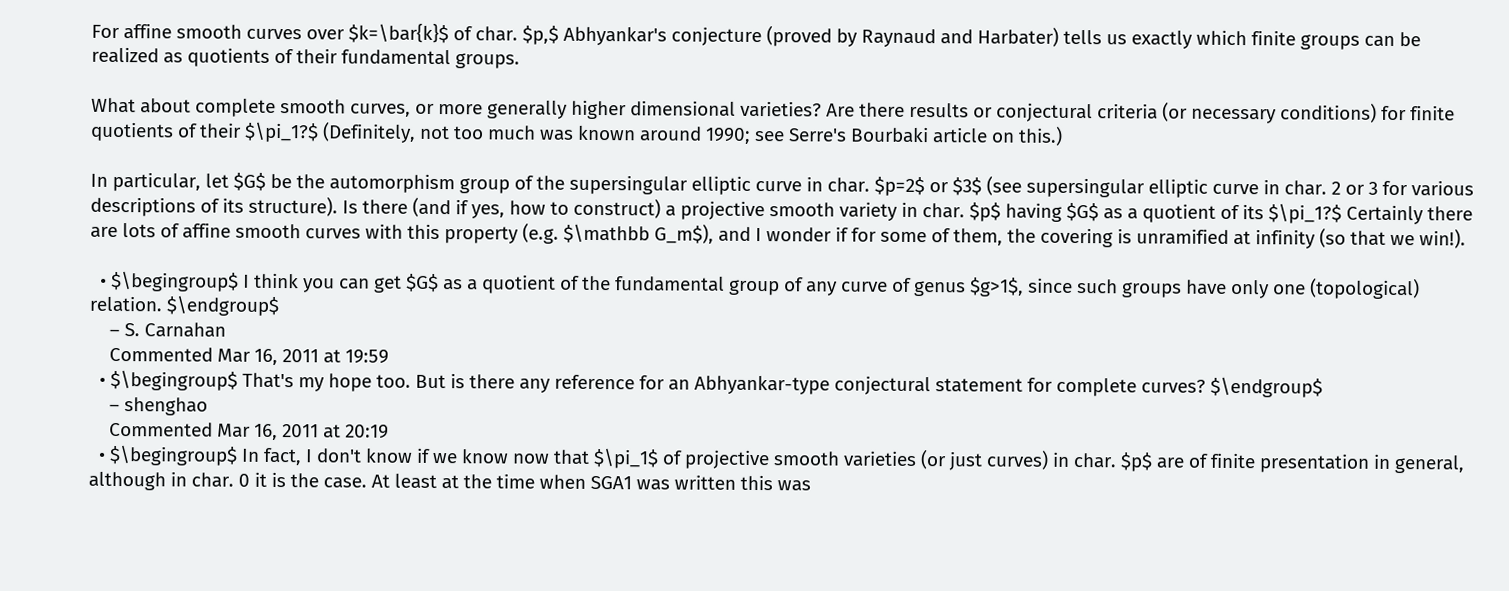For affine smooth curves over $k=\bar{k}$ of char. $p,$ Abhyankar's conjecture (proved by Raynaud and Harbater) tells us exactly which finite groups can be realized as quotients of their fundamental groups.

What about complete smooth curves, or more generally higher dimensional varieties? Are there results or conjectural criteria (or necessary conditions) for finite quotients of their $\pi_1?$ (Definitely, not too much was known around 1990; see Serre's Bourbaki article on this.)

In particular, let $G$ be the automorphism group of the supersingular elliptic curve in char. $p=2$ or $3$ (see supersingular elliptic curve in char. 2 or 3 for various descriptions of its structure). Is there (and if yes, how to construct) a projective smooth variety in char. $p$ having $G$ as a quotient of its $\pi_1?$ Certainly there are lots of affine smooth curves with this property (e.g. $\mathbb G_m$), and I wonder if for some of them, the covering is unramified at infinity (so that we win!).

  • $\begingroup$ I think you can get $G$ as a quotient of the fundamental group of any curve of genus $g>1$, since such groups have only one (topological) relation. $\endgroup$
    – S. Carnahan
    Commented Mar 16, 2011 at 19:59
  • $\begingroup$ That's my hope too. But is there any reference for an Abhyankar-type conjectural statement for complete curves? $\endgroup$
    – shenghao
    Commented Mar 16, 2011 at 20:19
  • $\begingroup$ In fact, I don't know if we know now that $\pi_1$ of projective smooth varieties (or just curves) in char. $p$ are of finite presentation in general, although in char. 0 it is the case. At least at the time when SGA1 was written this was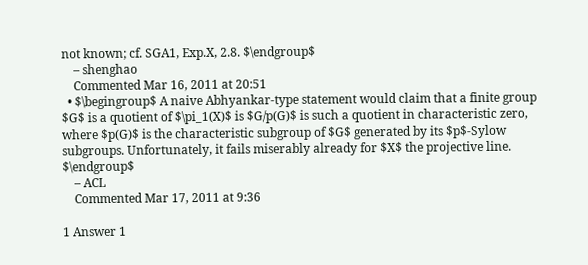not known; cf. SGA1, Exp.X, 2.8. $\endgroup$
    – shenghao
    Commented Mar 16, 2011 at 20:51
  • $\begingroup$ A naive Abhyankar-type statement would claim that a finite group $G$ is a quotient of $\pi_1(X)$ is $G/p(G)$ is such a quotient in characteristic zero, where $p(G)$ is the characteristic subgroup of $G$ generated by its $p$-Sylow subgroups. Unfortunately, it fails miserably already for $X$ the projective line. $\endgroup$
    – ACL
    Commented Mar 17, 2011 at 9:36

1 Answer 1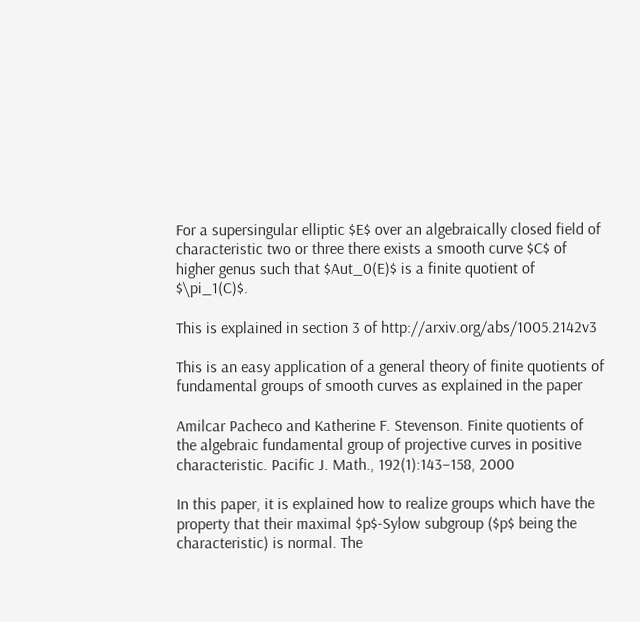For a supersingular elliptic $E$ over an algebraically closed field of characteristic two or three there exists a smooth curve $C$ of higher genus such that $Aut_0(E)$ is a finite quotient of $\pi_1(C)$.

This is explained in section 3 of http://arxiv.org/abs/1005.2142v3

This is an easy application of a general theory of finite quotients of fundamental groups of smooth curves as explained in the paper

Amilcar Pacheco and Katherine F. Stevenson. Finite quotients of the algebraic fundamental group of projective curves in positive characteristic. Pacific J. Math., 192(1):143–158, 2000

In this paper, it is explained how to realize groups which have the property that their maximal $p$-Sylow subgroup ($p$ being the characteristic) is normal. The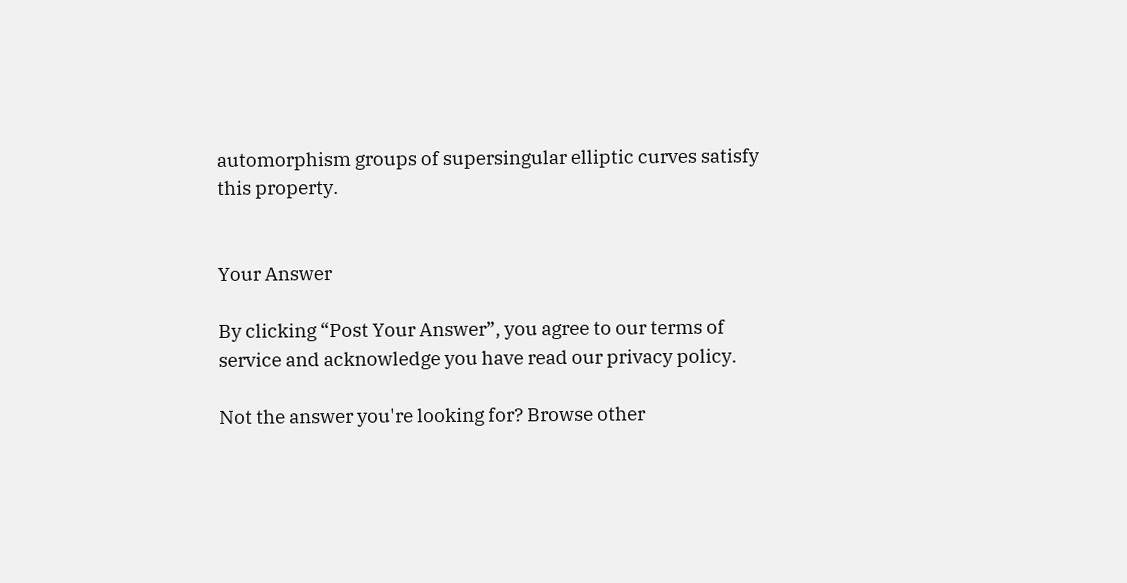automorphism groups of supersingular elliptic curves satisfy this property.


Your Answer

By clicking “Post Your Answer”, you agree to our terms of service and acknowledge you have read our privacy policy.

Not the answer you're looking for? Browse other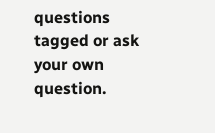questions tagged or ask your own question.